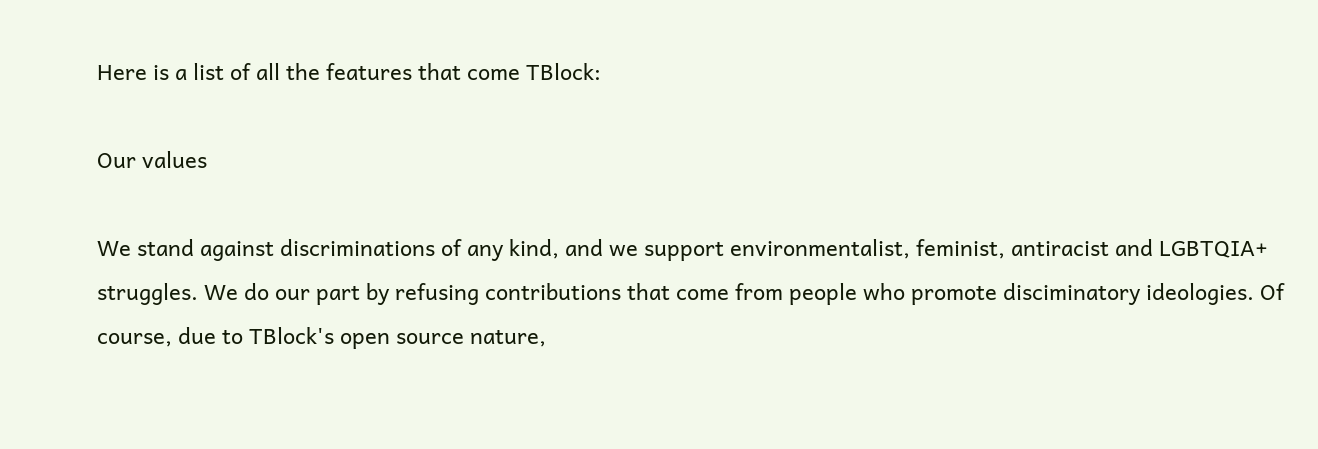Here is a list of all the features that come TBlock:

Our values

We stand against discriminations of any kind, and we support environmentalist, feminist, antiracist and LGBTQIA+ struggles. We do our part by refusing contributions that come from people who promote disciminatory ideologies. Of course, due to TBlock's open source nature,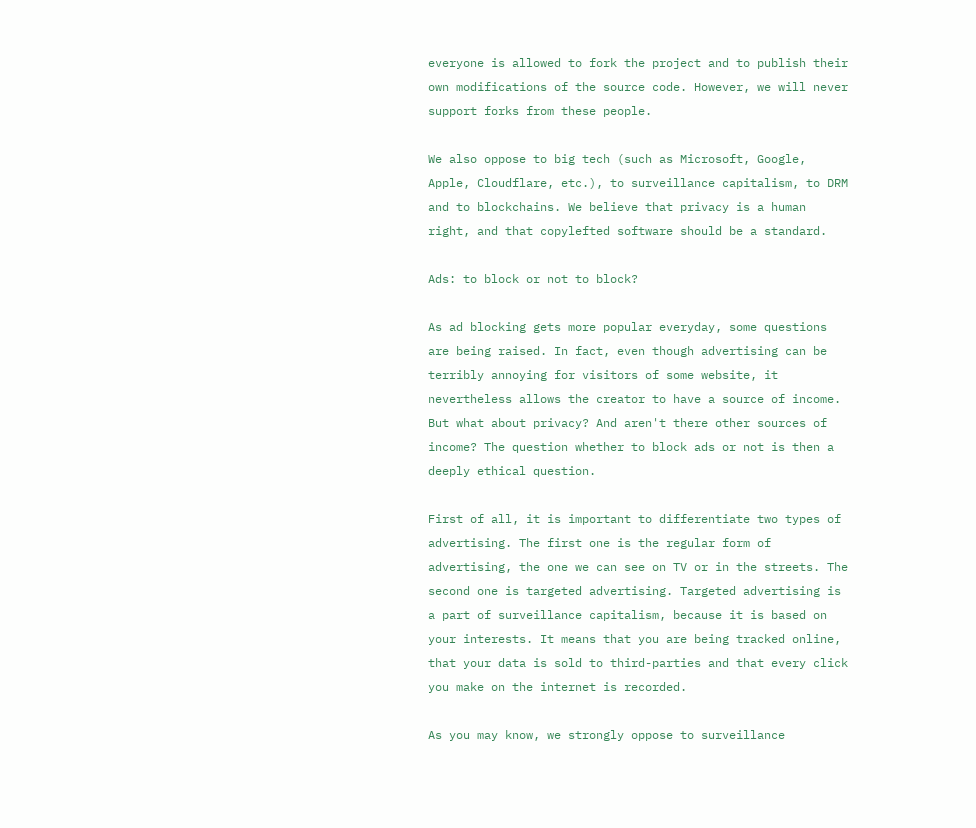everyone is allowed to fork the project and to publish their own modifications of the source code. However, we will never support forks from these people.

We also oppose to big tech (such as Microsoft, Google, Apple, Cloudflare, etc.), to surveillance capitalism, to DRM and to blockchains. We believe that privacy is a human right, and that copylefted software should be a standard.

Ads: to block or not to block?

As ad blocking gets more popular everyday, some questions are being raised. In fact, even though advertising can be terribly annoying for visitors of some website, it nevertheless allows the creator to have a source of income. But what about privacy? And aren't there other sources of income? The question whether to block ads or not is then a deeply ethical question.

First of all, it is important to differentiate two types of advertising. The first one is the regular form of advertising, the one we can see on TV or in the streets. The second one is targeted advertising. Targeted advertising is a part of surveillance capitalism, because it is based on your interests. It means that you are being tracked online, that your data is sold to third-parties and that every click you make on the internet is recorded.

As you may know, we strongly oppose to surveillance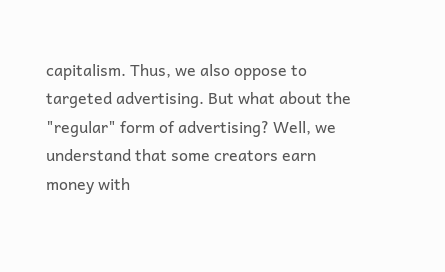capitalism. Thus, we also oppose to targeted advertising. But what about the "regular" form of advertising? Well, we understand that some creators earn money with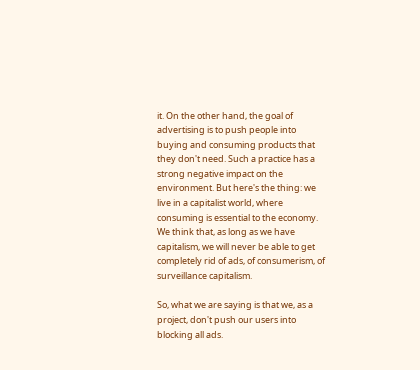it. On the other hand, the goal of advertising is to push people into buying and consuming products that they don't need. Such a practice has a strong negative impact on the environment. But here's the thing: we live in a capitalist world, where consuming is essential to the economy. We think that, as long as we have capitalism, we will never be able to get completely rid of ads, of consumerism, of surveillance capitalism.

So, what we are saying is that we, as a project, don't push our users into blocking all ads.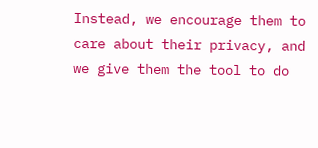Instead, we encourage them to care about their privacy, and we give them the tool to do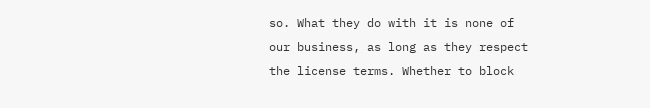so. What they do with it is none of our business, as long as they respect the license terms. Whether to block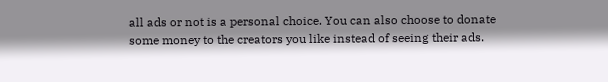all ads or not is a personal choice. You can also choose to donate some money to the creators you like instead of seeing their ads.